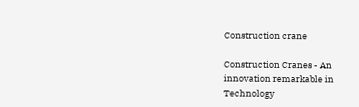Construction crane

Construction Cranes - An innovation remarkable in Technology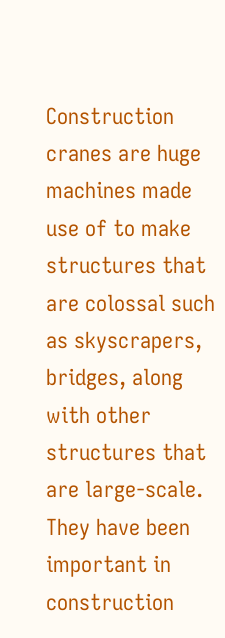Construction cranes are huge machines made use of to make structures that are colossal such as skyscrapers, bridges, along with other structures that are large-scale. They have been important in construction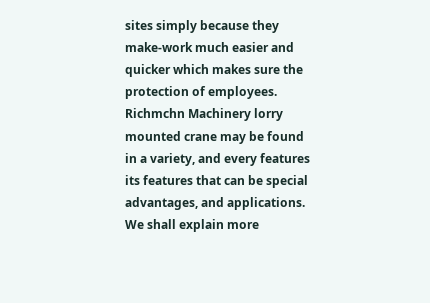sites simply because they make-work much easier and quicker which makes sure the protection of employees. Richmchn Machinery lorry mounted crane may be found in a variety, and every features its features that can be special advantages, and applications. We shall explain more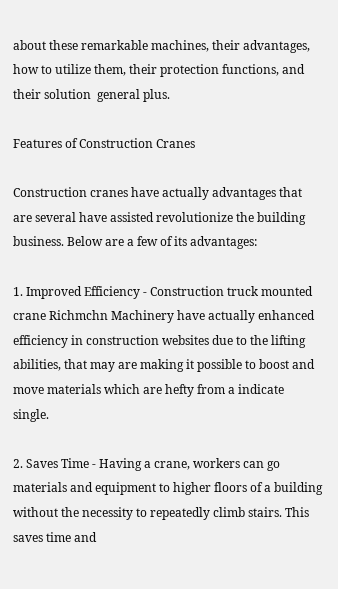about these remarkable machines, their advantages, how to utilize them, their protection functions, and their solution  general plus.

Features of Construction Cranes

Construction cranes have actually advantages that are several have assisted revolutionize the building business. Below are a few of its advantages:

1. Improved Efficiency - Construction truck mounted crane Richmchn Machinery have actually enhanced efficiency in construction websites due to the lifting abilities, that may are making it possible to boost and move materials which are hefty from a indicate  single.

2. Saves Time - Having a crane, workers can go materials and equipment to higher floors of a building without the necessity to repeatedly climb stairs. This saves time and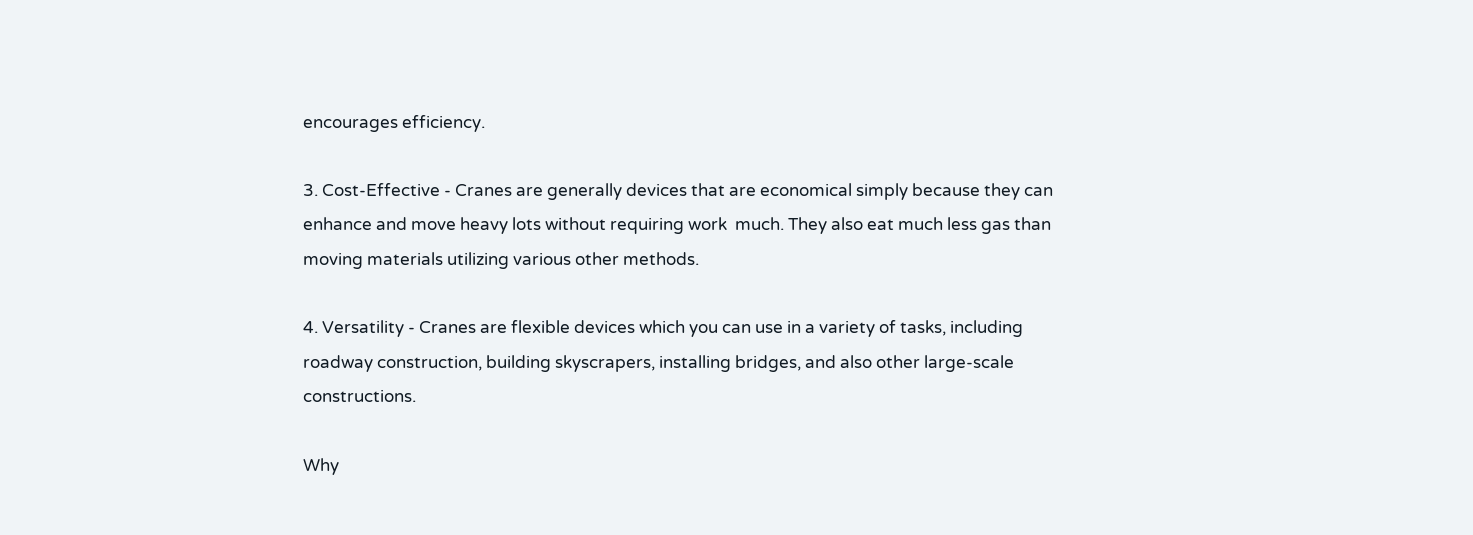encourages efficiency.

3. Cost-Effective - Cranes are generally devices that are economical simply because they can enhance and move heavy lots without requiring work  much. They also eat much less gas than moving materials utilizing various other methods.

4. Versatility - Cranes are flexible devices which you can use in a variety of tasks, including roadway construction, building skyscrapers, installing bridges, and also other large-scale constructions.

Why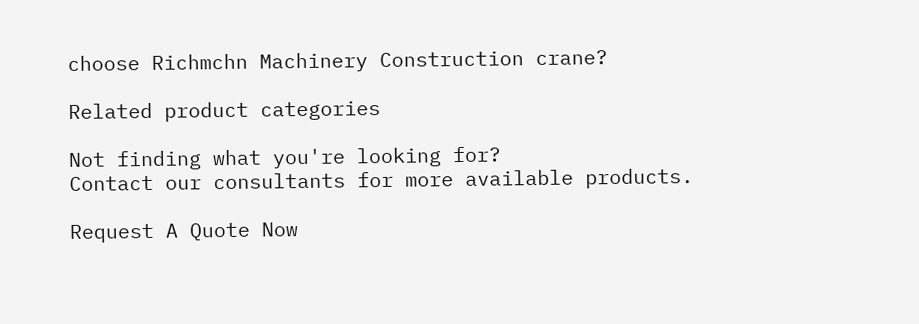choose Richmchn Machinery Construction crane?

Related product categories

Not finding what you're looking for?
Contact our consultants for more available products.

Request A Quote Now